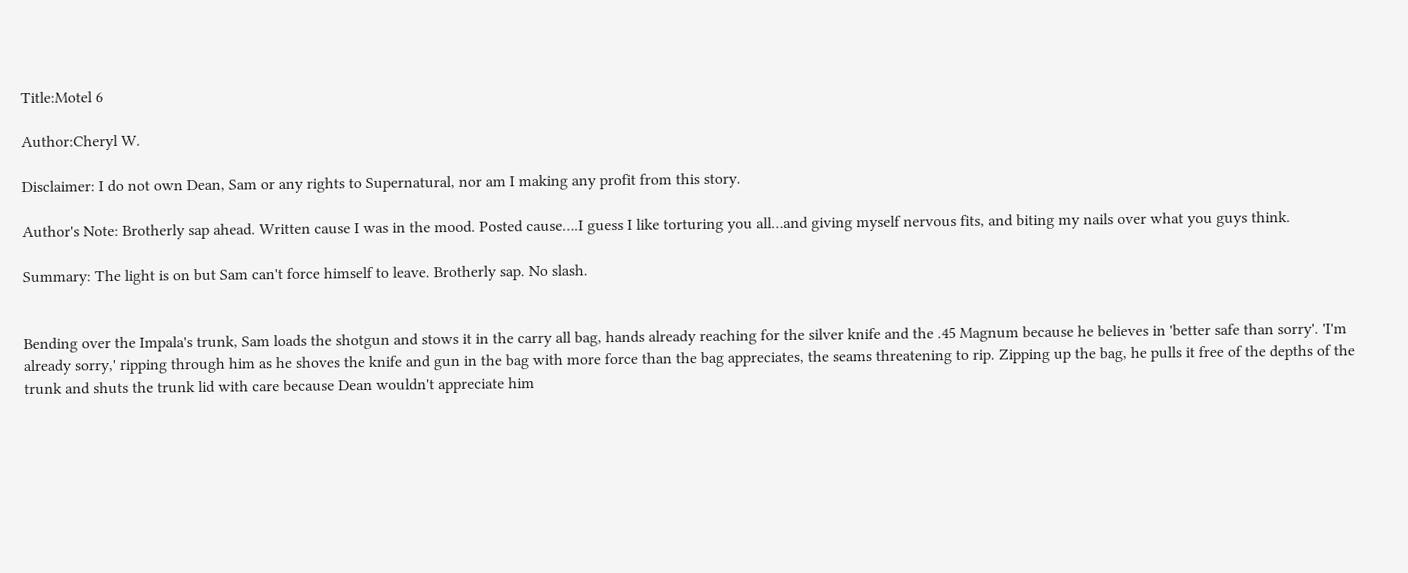Title:Motel 6

Author:Cheryl W.

Disclaimer: I do not own Dean, Sam or any rights to Supernatural, nor am I making any profit from this story.

Author's Note: Brotherly sap ahead. Written cause I was in the mood. Posted cause….I guess I like torturing you all…and giving myself nervous fits, and biting my nails over what you guys think.

Summary: The light is on but Sam can't force himself to leave. Brotherly sap. No slash.


Bending over the Impala's trunk, Sam loads the shotgun and stows it in the carry all bag, hands already reaching for the silver knife and the .45 Magnum because he believes in 'better safe than sorry'. 'I'm already sorry,' ripping through him as he shoves the knife and gun in the bag with more force than the bag appreciates, the seams threatening to rip. Zipping up the bag, he pulls it free of the depths of the trunk and shuts the trunk lid with care because Dean wouldn't appreciate him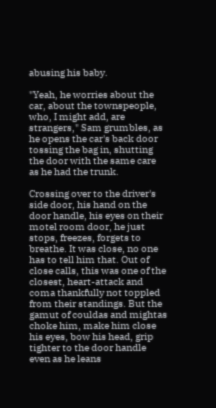abusing his baby.

"Yeah, he worries about the car, about the townspeople, who, I might add, are strangers," Sam grumbles, as he opens the car's back door tossing the bag in, shutting the door with the same care as he had the trunk.

Crossing over to the driver's side door, his hand on the door handle, his eyes on their motel room door, he just stops, freezes, forgets to breathe. It was close, no one has to tell him that. Out of close calls, this was one of the closest, heart-attack and coma thankfully not toppled from their standings. But the gamut of couldas and mightas choke him, make him close his eyes, bow his head, grip tighter to the door handle even as he leans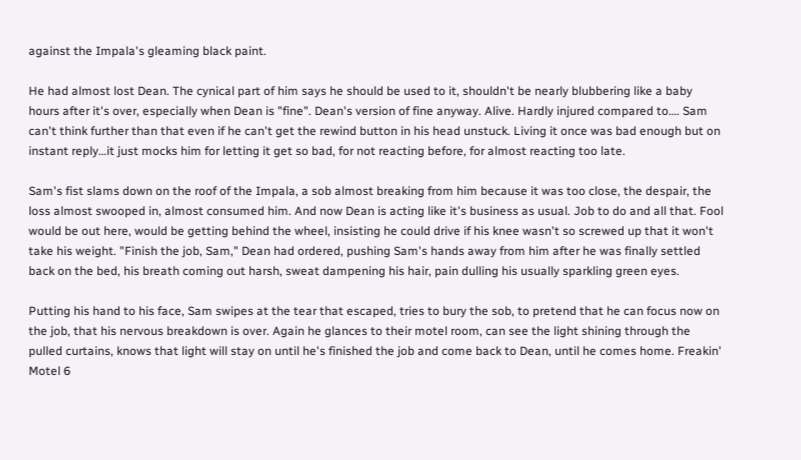against the Impala's gleaming black paint.

He had almost lost Dean. The cynical part of him says he should be used to it, shouldn't be nearly blubbering like a baby hours after it's over, especially when Dean is "fine". Dean's version of fine anyway. Alive. Hardly injured compared to…. Sam can't think further than that even if he can't get the rewind button in his head unstuck. Living it once was bad enough but on instant reply…it just mocks him for letting it get so bad, for not reacting before, for almost reacting too late.

Sam's fist slams down on the roof of the Impala, a sob almost breaking from him because it was too close, the despair, the loss almost swooped in, almost consumed him. And now Dean is acting like it's business as usual. Job to do and all that. Fool would be out here, would be getting behind the wheel, insisting he could drive if his knee wasn't so screwed up that it won't take his weight. "Finish the job, Sam," Dean had ordered, pushing Sam's hands away from him after he was finally settled back on the bed, his breath coming out harsh, sweat dampening his hair, pain dulling his usually sparkling green eyes.

Putting his hand to his face, Sam swipes at the tear that escaped, tries to bury the sob, to pretend that he can focus now on the job, that his nervous breakdown is over. Again he glances to their motel room, can see the light shining through the pulled curtains, knows that light will stay on until he's finished the job and come back to Dean, until he comes home. Freakin' Motel 6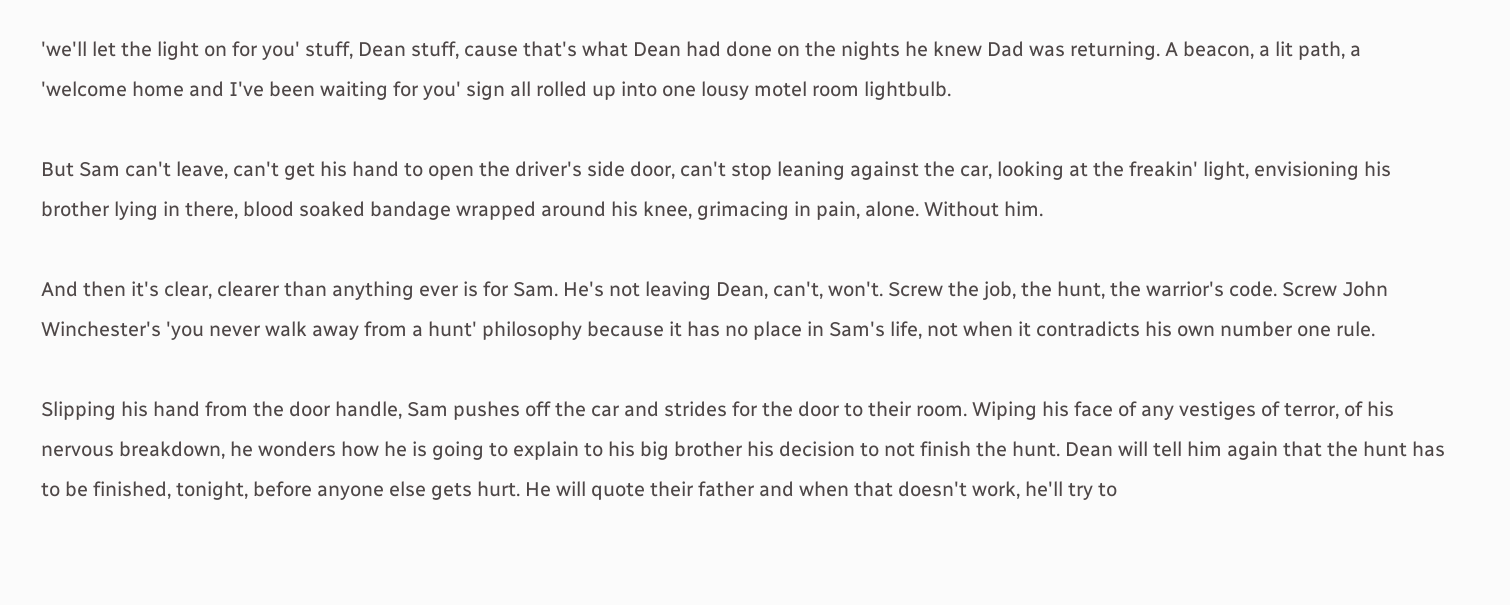'we'll let the light on for you' stuff, Dean stuff, cause that's what Dean had done on the nights he knew Dad was returning. A beacon, a lit path, a 'welcome home and I've been waiting for you' sign all rolled up into one lousy motel room lightbulb.

But Sam can't leave, can't get his hand to open the driver's side door, can't stop leaning against the car, looking at the freakin' light, envisioning his brother lying in there, blood soaked bandage wrapped around his knee, grimacing in pain, alone. Without him.

And then it's clear, clearer than anything ever is for Sam. He's not leaving Dean, can't, won't. Screw the job, the hunt, the warrior's code. Screw John Winchester's 'you never walk away from a hunt' philosophy because it has no place in Sam's life, not when it contradicts his own number one rule.

Slipping his hand from the door handle, Sam pushes off the car and strides for the door to their room. Wiping his face of any vestiges of terror, of his nervous breakdown, he wonders how he is going to explain to his big brother his decision to not finish the hunt. Dean will tell him again that the hunt has to be finished, tonight, before anyone else gets hurt. He will quote their father and when that doesn't work, he'll try to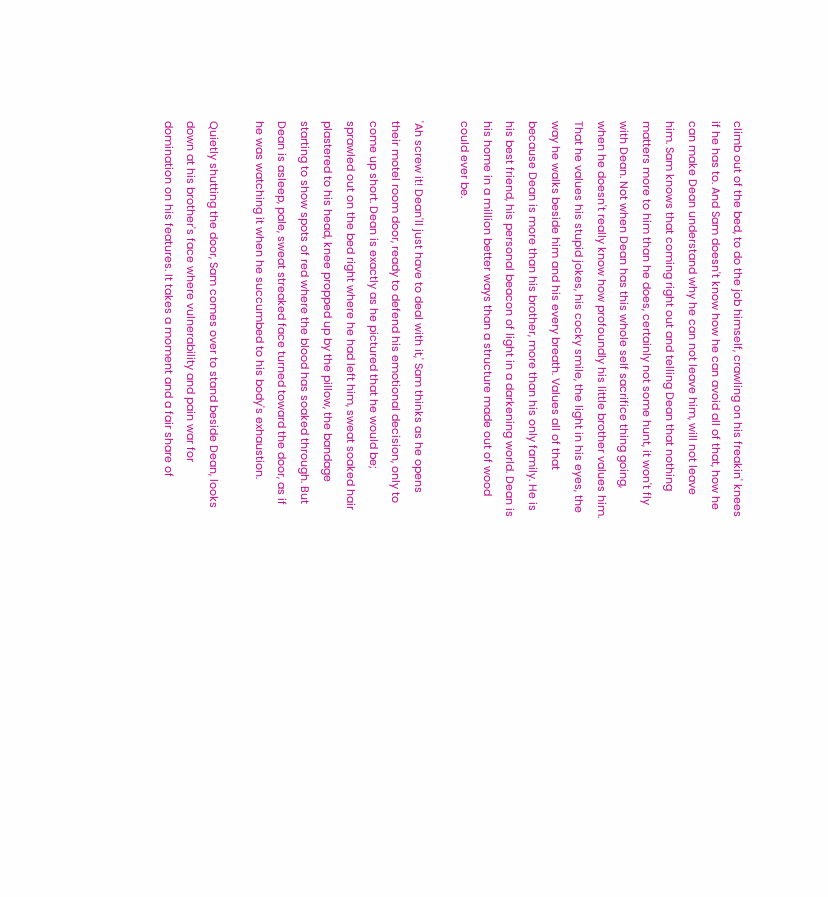climb out of the bed, to do the job himself, crawling on his freakin' knees if he has to. And Sam doesn't know how he can avoid all of that, how he can make Dean understand why he can not leave him, will not leave him. Sam knows that coming right out and telling Dean that nothing matters more to him than he does, certainly not some hunt, it won't fly with Dean. Not when Dean has this whole self sacrifice thing going, when he doesn't really know how profoundly his little brother values him. That he values his stupid jokes, his cocky smile, the light in his eyes, the way he walks beside him and his every breath. Values all of that because Dean is more than his brother, more than his only family. He is his best friend, his personal beacon of light in a darkening world. Dean is his home in a million better ways than a structure made out of wood could ever be.

'Ah screw it! Dean'll just have to deal with it,' Sam thinks as he opens their motel room door, ready to defend his emotional decision, only to come up short. Dean is exactly as he pictured that he would be; sprawled out on the bed right where he had left him, sweat soaked hair plastered to his head, knee propped up by the pillow, the bandage starting to show spots of red where the blood has soaked through. But Dean is asleep, pale, sweat streaked face turned toward the door, as if he was watching it when he succumbed to his body's exhaustion.

Quietly shutting the door, Sam comes over to stand beside Dean, looks down at his brother's face where vulnerability and pain war for domination on his features. It takes a moment and a fair share of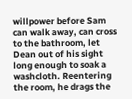willpower before Sam can walk away, can cross to the bathroom, let Dean out of his sight long enough to soak a washcloth. Reentering the room, he drags the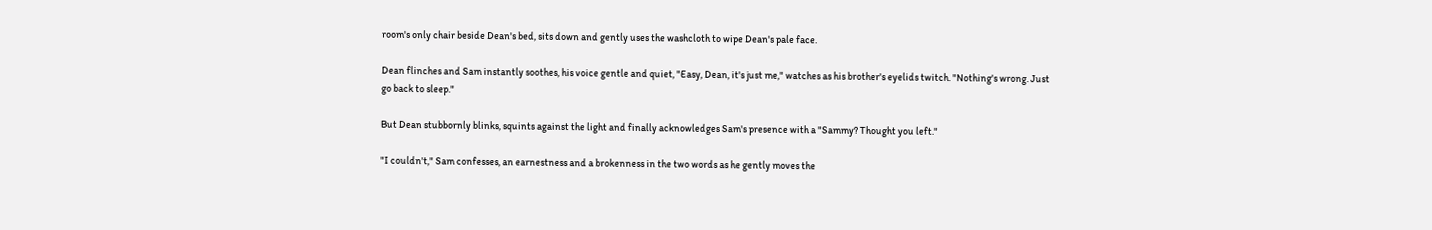room's only chair beside Dean's bed, sits down and gently uses the washcloth to wipe Dean's pale face.

Dean flinches and Sam instantly soothes, his voice gentle and quiet, "Easy, Dean, it's just me," watches as his brother's eyelids twitch. "Nothing's wrong. Just go back to sleep."

But Dean stubbornly blinks, squints against the light and finally acknowledges Sam's presence with a "Sammy? Thought you left."

"I couldn't," Sam confesses, an earnestness and a brokenness in the two words as he gently moves the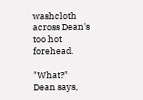washcloth across Dean's too hot forehead.

"What?" Dean says,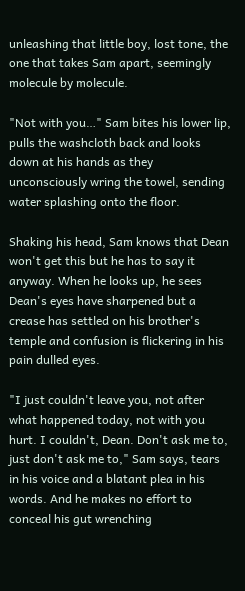unleashing that little boy, lost tone, the one that takes Sam apart, seemingly molecule by molecule.

"Not with you…" Sam bites his lower lip, pulls the washcloth back and looks down at his hands as they unconsciously wring the towel, sending water splashing onto the floor.

Shaking his head, Sam knows that Dean won't get this but he has to say it anyway. When he looks up, he sees Dean's eyes have sharpened but a crease has settled on his brother's temple and confusion is flickering in his pain dulled eyes.

"I just couldn't leave you, not after what happened today, not with you hurt. I couldn't, Dean. Don't ask me to, just don't ask me to," Sam says, tears in his voice and a blatant plea in his words. And he makes no effort to conceal his gut wrenching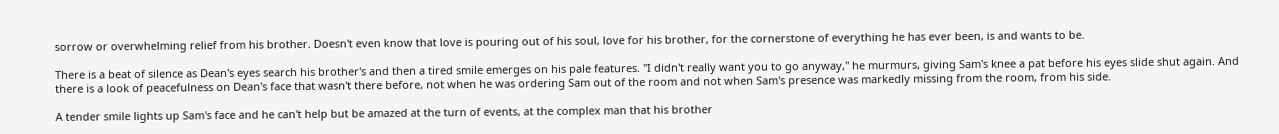sorrow or overwhelming relief from his brother. Doesn't even know that love is pouring out of his soul, love for his brother, for the cornerstone of everything he has ever been, is and wants to be.

There is a beat of silence as Dean's eyes search his brother's and then a tired smile emerges on his pale features. "I didn't really want you to go anyway," he murmurs, giving Sam's knee a pat before his eyes slide shut again. And there is a look of peacefulness on Dean's face that wasn't there before, not when he was ordering Sam out of the room and not when Sam's presence was markedly missing from the room, from his side.

A tender smile lights up Sam's face and he can't help but be amazed at the turn of events, at the complex man that his brother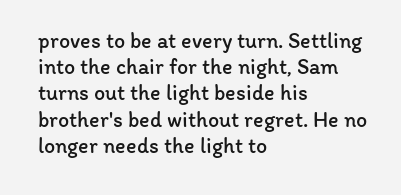proves to be at every turn. Settling into the chair for the night, Sam turns out the light beside his brother's bed without regret. He no longer needs the light to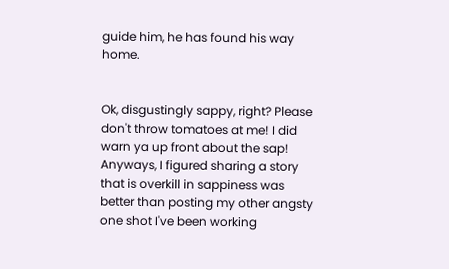guide him, he has found his way home.


Ok, disgustingly sappy, right? Please don't throw tomatoes at me! I did warn ya up front about the sap! Anyways, I figured sharing a story that is overkill in sappiness was better than posting my other angsty one shot I've been working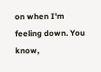on when I'm feeling down. You know,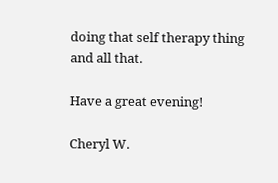doing that self therapy thing and all that.

Have a great evening!

Cheryl W.